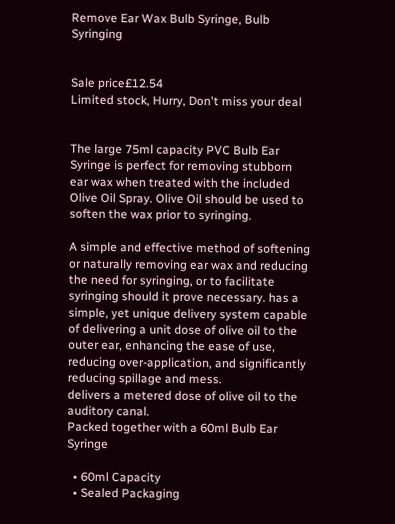Remove Ear Wax Bulb Syringe, Bulb Syringing


Sale price£12.54
Limited stock, Hurry, Don't miss your deal


The large 75ml capacity PVC Bulb Ear Syringe is perfect for removing stubborn ear wax when treated with the included Olive Oil Spray. Olive Oil should be used to soften the wax prior to syringing.

A simple and effective method of softening or naturally removing ear wax and reducing the need for syringing, or to facilitate syringing should it prove necessary. has a simple, yet unique delivery system capable of delivering a unit dose of olive oil to the outer ear, enhancing the ease of use, reducing over-application, and significantly reducing spillage and mess.
delivers a metered dose of olive oil to the auditory canal.
Packed together with a 60ml Bulb Ear Syringe

  • 60ml Capacity
  • Sealed Packaging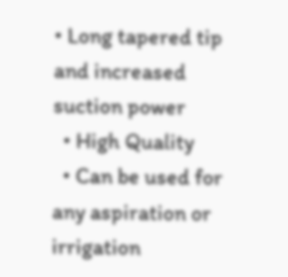• Long tapered tip and increased suction power
  • High Quality
  • Can be used for any aspiration or irrigation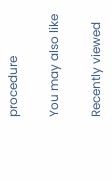procedure

You may also like

Recently viewed